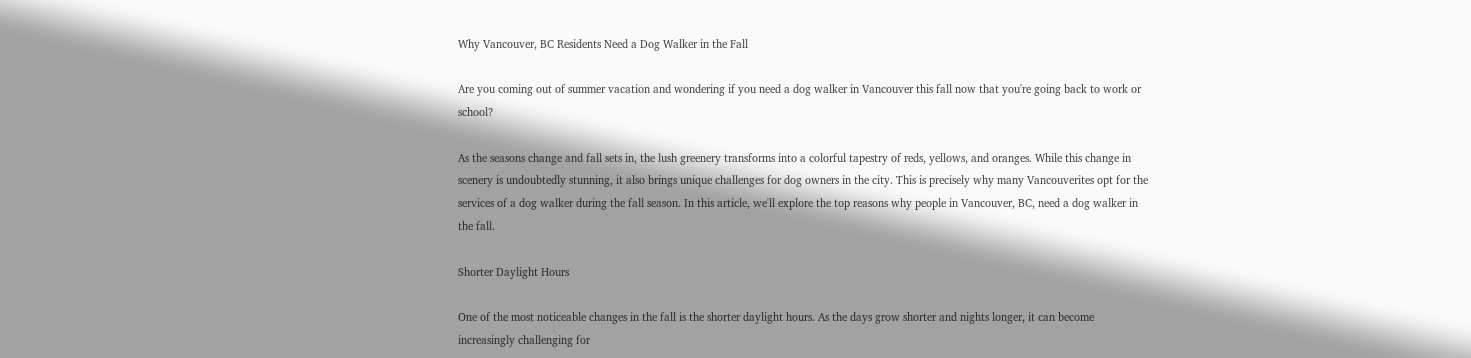Why Vancouver, BC Residents Need a Dog Walker in the Fall

Are you coming out of summer vacation and wondering if you need a dog walker in Vancouver this fall now that you're going back to work or school?

As the seasons change and fall sets in, the lush greenery transforms into a colorful tapestry of reds, yellows, and oranges. While this change in scenery is undoubtedly stunning, it also brings unique challenges for dog owners in the city. This is precisely why many Vancouverites opt for the services of a dog walker during the fall season. In this article, we'll explore the top reasons why people in Vancouver, BC, need a dog walker in the fall.

Shorter Daylight Hours

One of the most noticeable changes in the fall is the shorter daylight hours. As the days grow shorter and nights longer, it can become increasingly challenging for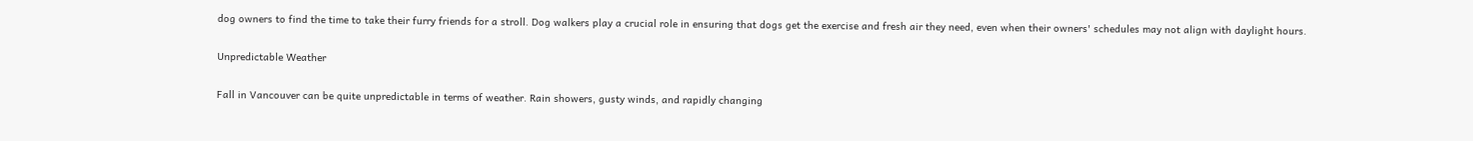dog owners to find the time to take their furry friends for a stroll. Dog walkers play a crucial role in ensuring that dogs get the exercise and fresh air they need, even when their owners' schedules may not align with daylight hours.

Unpredictable Weather

Fall in Vancouver can be quite unpredictable in terms of weather. Rain showers, gusty winds, and rapidly changing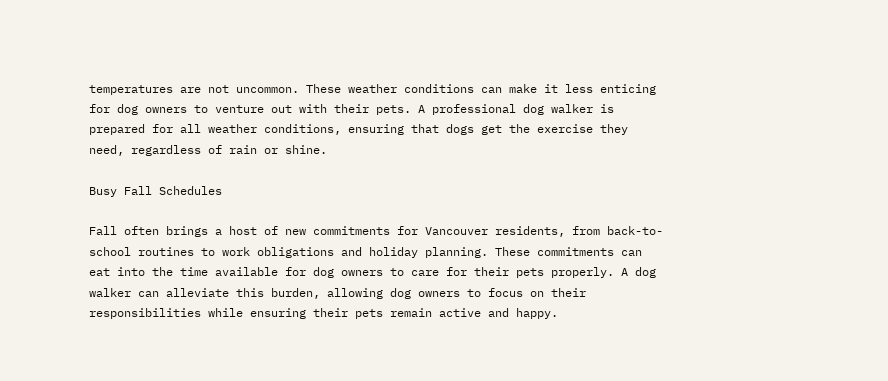temperatures are not uncommon. These weather conditions can make it less enticing for dog owners to venture out with their pets. A professional dog walker is prepared for all weather conditions, ensuring that dogs get the exercise they need, regardless of rain or shine.

Busy Fall Schedules

Fall often brings a host of new commitments for Vancouver residents, from back-to-school routines to work obligations and holiday planning. These commitments can eat into the time available for dog owners to care for their pets properly. A dog walker can alleviate this burden, allowing dog owners to focus on their responsibilities while ensuring their pets remain active and happy.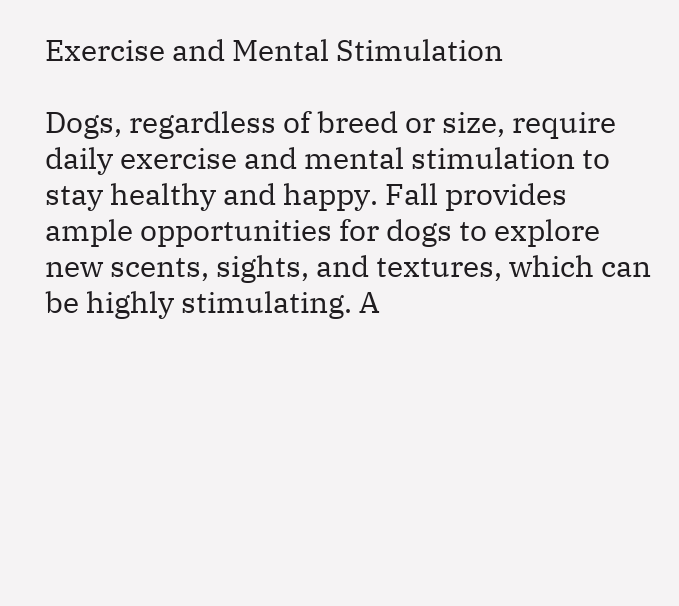Exercise and Mental Stimulation

Dogs, regardless of breed or size, require daily exercise and mental stimulation to stay healthy and happy. Fall provides ample opportunities for dogs to explore new scents, sights, and textures, which can be highly stimulating. A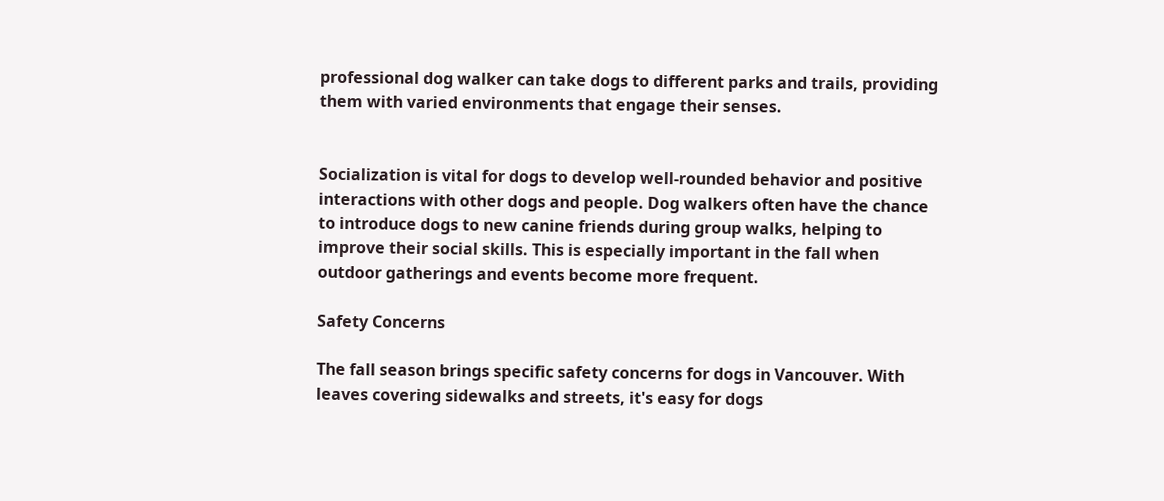professional dog walker can take dogs to different parks and trails, providing them with varied environments that engage their senses.


Socialization is vital for dogs to develop well-rounded behavior and positive interactions with other dogs and people. Dog walkers often have the chance to introduce dogs to new canine friends during group walks, helping to improve their social skills. This is especially important in the fall when outdoor gatherings and events become more frequent.

Safety Concerns

The fall season brings specific safety concerns for dogs in Vancouver. With leaves covering sidewalks and streets, it's easy for dogs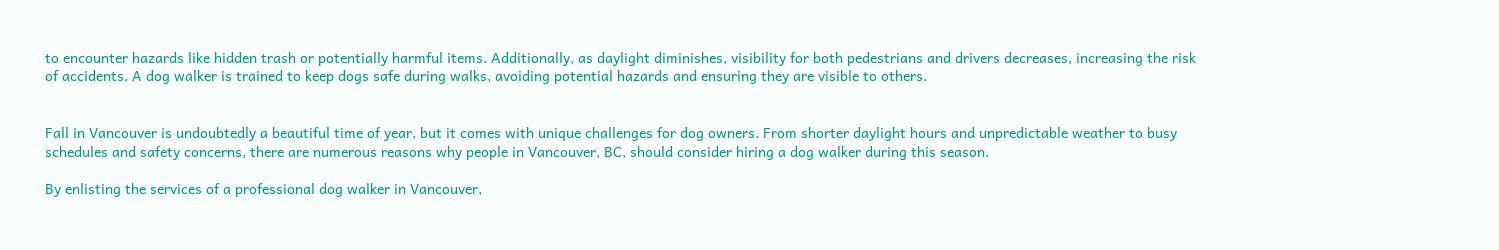to encounter hazards like hidden trash or potentially harmful items. Additionally, as daylight diminishes, visibility for both pedestrians and drivers decreases, increasing the risk of accidents. A dog walker is trained to keep dogs safe during walks, avoiding potential hazards and ensuring they are visible to others.


Fall in Vancouver is undoubtedly a beautiful time of year, but it comes with unique challenges for dog owners. From shorter daylight hours and unpredictable weather to busy schedules and safety concerns, there are numerous reasons why people in Vancouver, BC, should consider hiring a dog walker during this season.

By enlisting the services of a professional dog walker in Vancouver,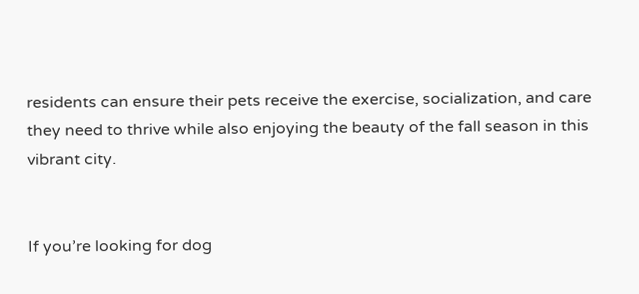residents can ensure their pets receive the exercise, socialization, and care they need to thrive while also enjoying the beauty of the fall season in this vibrant city.


If you’re looking for dog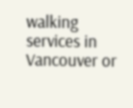walking services in Vancouver or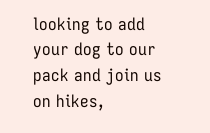looking to add your dog to our pack and join us on hikes,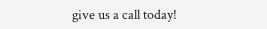give us a call today!